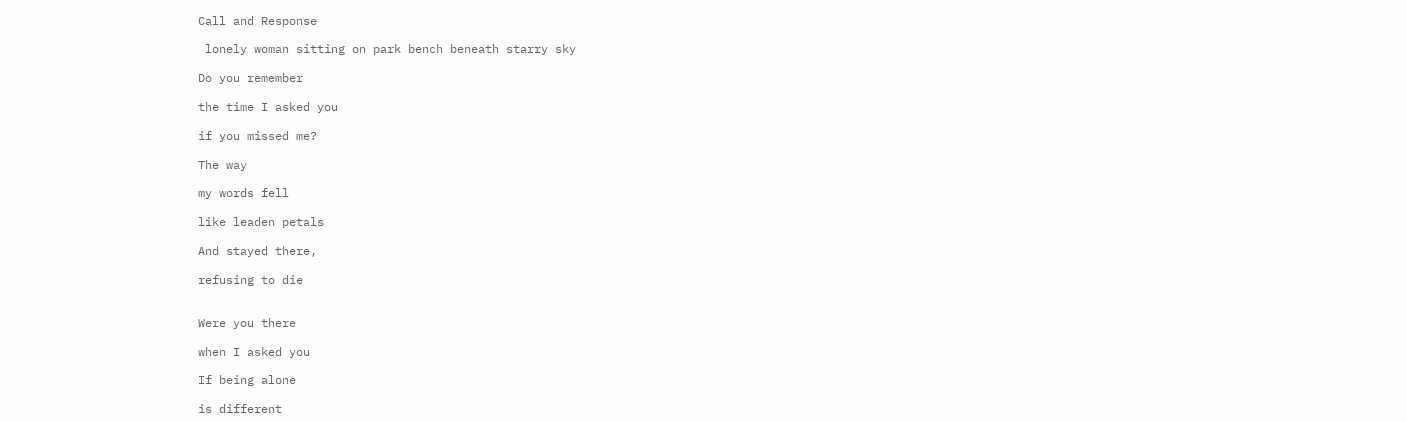Call and Response

 lonely woman sitting on park bench beneath starry sky

Do you remember

the time I asked you

if you missed me?

The way

my words fell

like leaden petals

And stayed there,

refusing to die


Were you there

when I asked you

If being alone

is different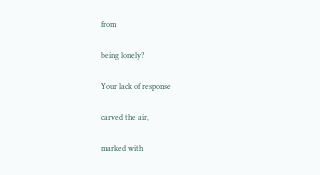from

being lonely?

Your lack of response

carved the air,

marked with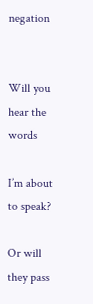negation


Will you hear the words

I’m about to speak?

Or will they pass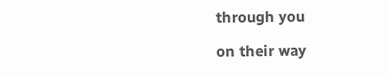through you

on their way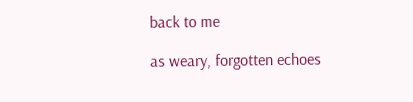back to me

as weary, forgotten echoes